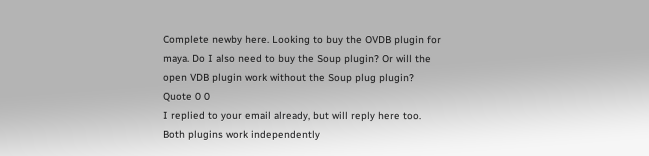Complete newby here. Looking to buy the OVDB plugin for maya. Do I also need to buy the Soup plugin? Or will the open VDB plugin work without the Soup plug plugin?
Quote 0 0
I replied to your email already, but will reply here too.
Both plugins work independently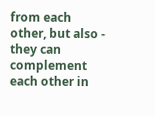from each other, but also - they can complement each other in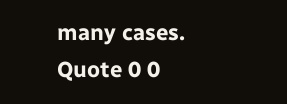many cases.
Quote 0 0